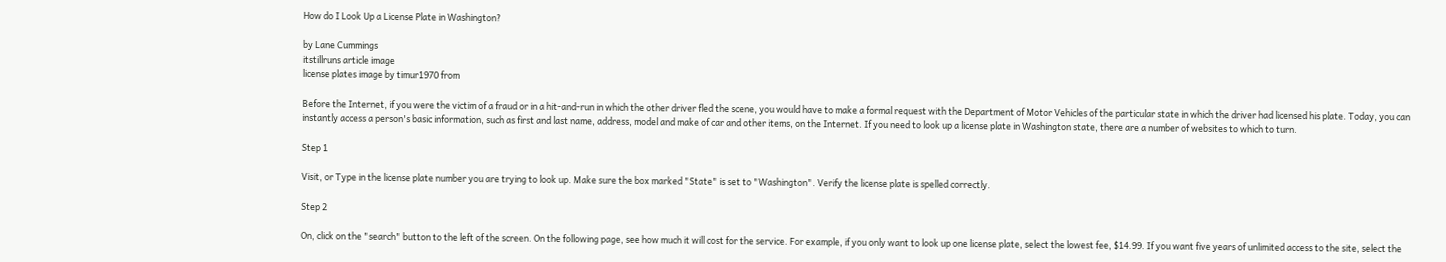How do I Look Up a License Plate in Washington?

by Lane Cummings
itstillruns article image
license plates image by timur1970 from

Before the Internet, if you were the victim of a fraud or in a hit-and-run in which the other driver fled the scene, you would have to make a formal request with the Department of Motor Vehicles of the particular state in which the driver had licensed his plate. Today, you can instantly access a person's basic information, such as first and last name, address, model and make of car and other items, on the Internet. If you need to look up a license plate in Washington state, there are a number of websites to which to turn.

Step 1

Visit, or Type in the license plate number you are trying to look up. Make sure the box marked "State" is set to "Washington". Verify the license plate is spelled correctly.

Step 2

On, click on the "search" button to the left of the screen. On the following page, see how much it will cost for the service. For example, if you only want to look up one license plate, select the lowest fee, $14.99. If you want five years of unlimited access to the site, select the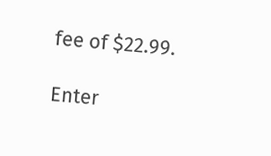fee of $22.99.

Enter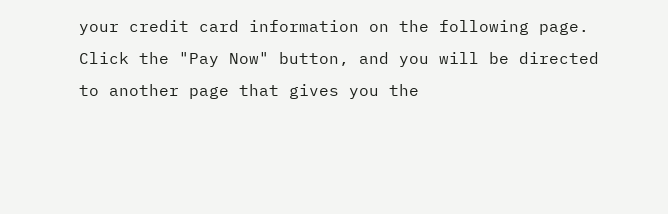your credit card information on the following page. Click the "Pay Now" button, and you will be directed to another page that gives you the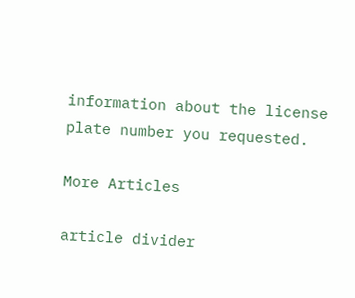information about the license plate number you requested.

More Articles

article divider